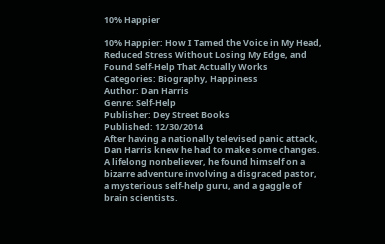10% Happier

10% Happier: How I Tamed the Voice in My Head, Reduced Stress Without Losing My Edge, and Found Self-Help That Actually Works
Categories: Biography, Happiness
Author: Dan Harris
Genre: Self-Help
Publisher: Dey Street Books
Published: 12/30/2014
After having a nationally televised panic attack, Dan Harris knew he had to make some changes. A lifelong nonbeliever, he found himself on a bizarre adventure involving a disgraced pastor, a mysterious self-help guru, and a gaggle of brain scientists.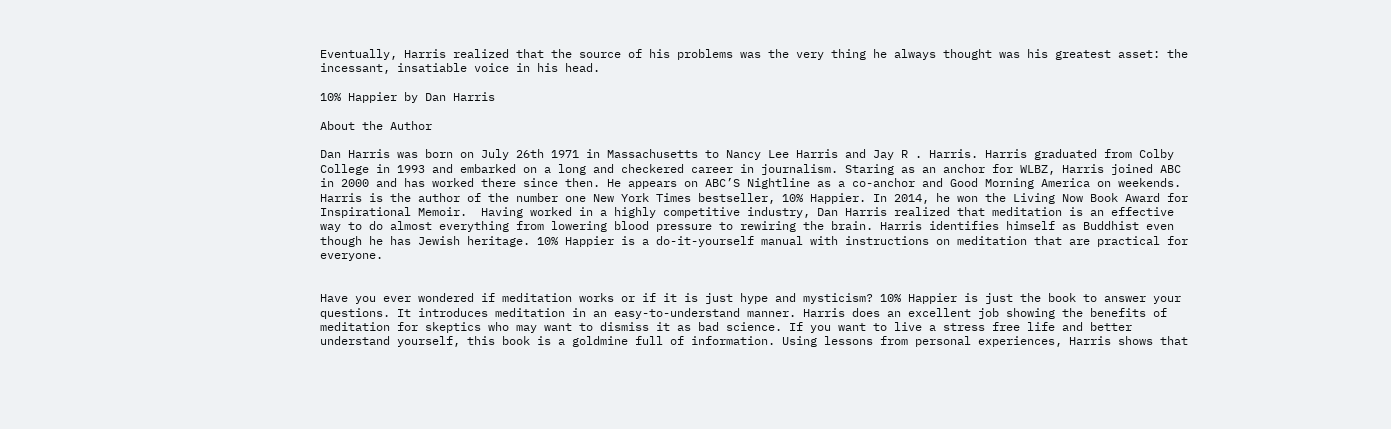Eventually, Harris realized that the source of his problems was the very thing he always thought was his greatest asset: the incessant, insatiable voice in his head.

10% Happier by Dan Harris

About the Author

Dan Harris was born on July 26th 1971 in Massachusetts to Nancy Lee Harris and Jay R . Harris. Harris graduated from Colby College in 1993 and embarked on a long and checkered career in journalism. Staring as an anchor for WLBZ, Harris joined ABC in 2000 and has worked there since then. He appears on ABC’S Nightline as a co-anchor and Good Morning America on weekends. Harris is the author of the number one New York Times bestseller, 10% Happier. In 2014, he won the Living Now Book Award for Inspirational Memoir.  Having worked in a highly competitive industry, Dan Harris realized that meditation is an effective way to do almost everything from lowering blood pressure to rewiring the brain. Harris identifies himself as Buddhist even though he has Jewish heritage. 10% Happier is a do-it-yourself manual with instructions on meditation that are practical for everyone.


Have you ever wondered if meditation works or if it is just hype and mysticism? 10% Happier is just the book to answer your questions. It introduces meditation in an easy-to-understand manner. Harris does an excellent job showing the benefits of meditation for skeptics who may want to dismiss it as bad science. If you want to live a stress free life and better understand yourself, this book is a goldmine full of information. Using lessons from personal experiences, Harris shows that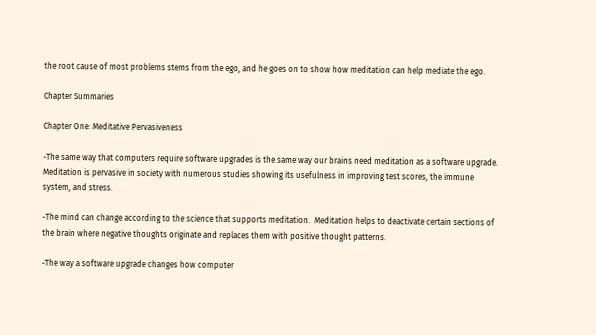the root cause of most problems stems from the ego, and he goes on to show how meditation can help mediate the ego.

Chapter Summaries

Chapter One: Meditative Pervasiveness

-The same way that computers require software upgrades is the same way our brains need meditation as a software upgrade.  Meditation is pervasive in society with numerous studies showing its usefulness in improving test scores, the immune system, and stress.

-The mind can change according to the science that supports meditation.  Meditation helps to deactivate certain sections of the brain where negative thoughts originate and replaces them with positive thought patterns.

-The way a software upgrade changes how computer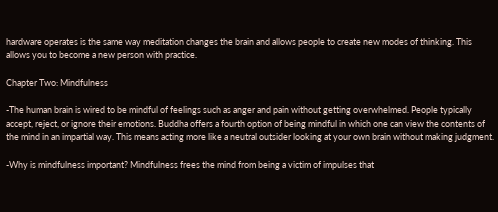hardware operates is the same way meditation changes the brain and allows people to create new modes of thinking. This allows you to become a new person with practice.

Chapter Two: Mindfulness

-The human brain is wired to be mindful of feelings such as anger and pain without getting overwhelmed. People typically accept, reject, or ignore their emotions. Buddha offers a fourth option of being mindful in which one can view the contents of the mind in an impartial way. This means acting more like a neutral outsider looking at your own brain without making judgment.

-Why is mindfulness important? Mindfulness frees the mind from being a victim of impulses that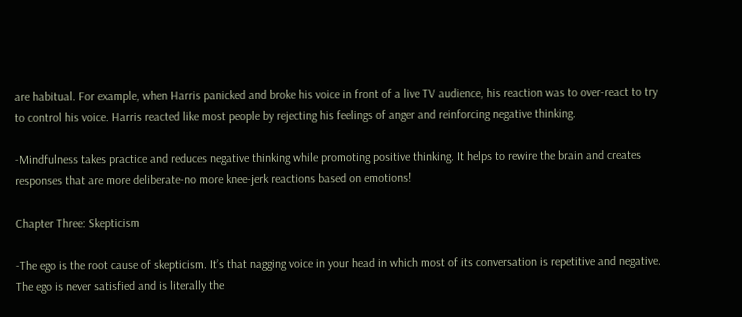are habitual. For example, when Harris panicked and broke his voice in front of a live TV audience, his reaction was to over-react to try to control his voice. Harris reacted like most people by rejecting his feelings of anger and reinforcing negative thinking.

-Mindfulness takes practice and reduces negative thinking while promoting positive thinking. It helps to rewire the brain and creates responses that are more deliberate-no more knee-jerk reactions based on emotions!

Chapter Three: Skepticism

-The ego is the root cause of skepticism. It’s that nagging voice in your head in which most of its conversation is repetitive and negative. The ego is never satisfied and is literally the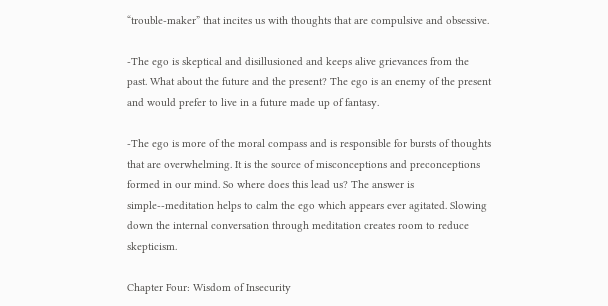“trouble-maker” that incites us with thoughts that are compulsive and obsessive.

-The ego is skeptical and disillusioned and keeps alive grievances from the past. What about the future and the present? The ego is an enemy of the present and would prefer to live in a future made up of fantasy.

-The ego is more of the moral compass and is responsible for bursts of thoughts that are overwhelming. It is the source of misconceptions and preconceptions formed in our mind. So where does this lead us? The answer is simple--meditation helps to calm the ego which appears ever agitated. Slowing down the internal conversation through meditation creates room to reduce skepticism.

Chapter Four: Wisdom of Insecurity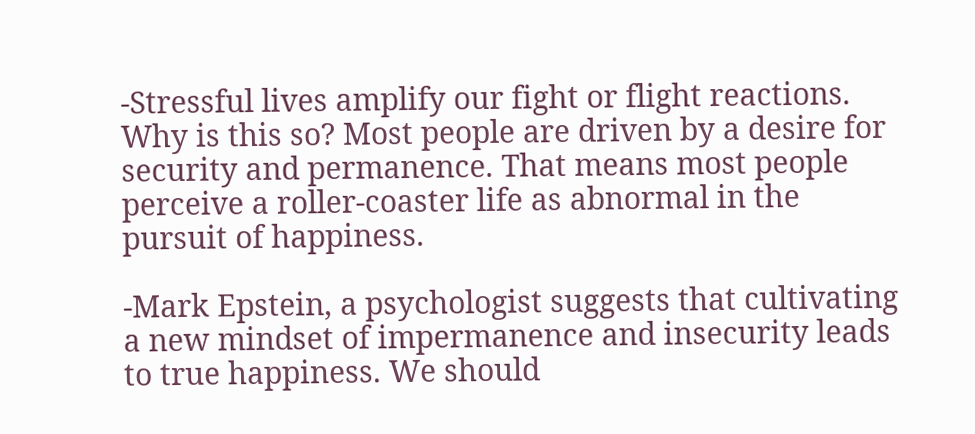-Stressful lives amplify our fight or flight reactions. Why is this so? Most people are driven by a desire for security and permanence. That means most people perceive a roller-coaster life as abnormal in the pursuit of happiness.

-Mark Epstein, a psychologist suggests that cultivating a new mindset of impermanence and insecurity leads to true happiness. We should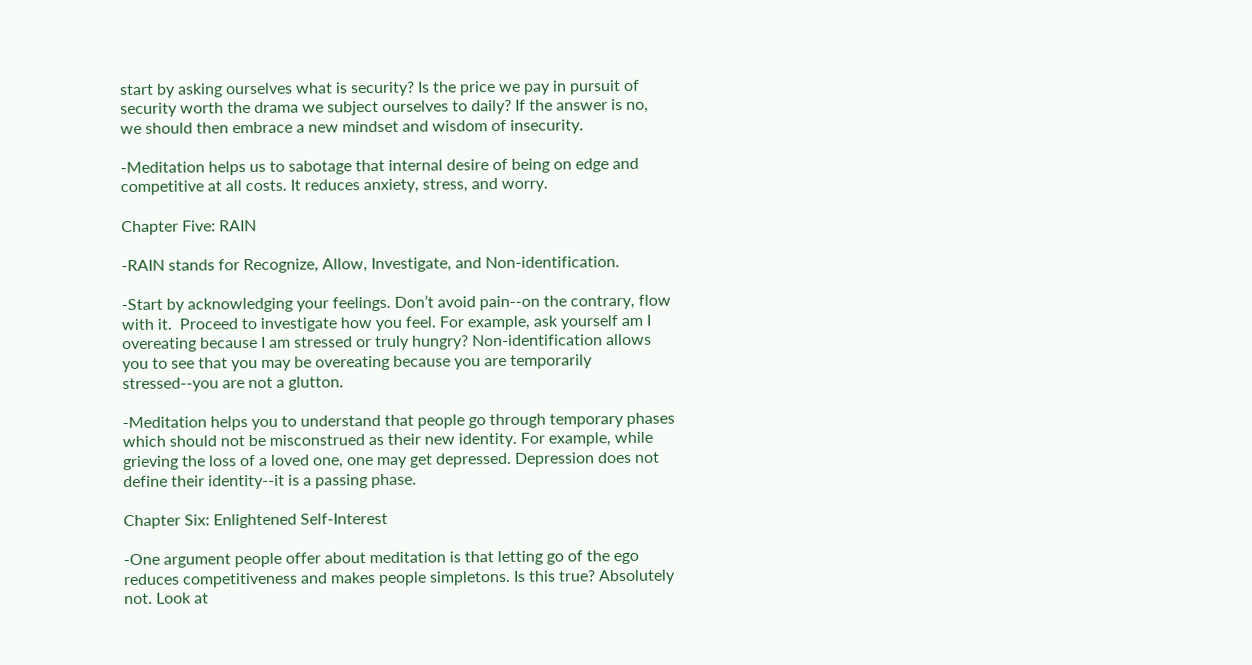start by asking ourselves what is security? Is the price we pay in pursuit of security worth the drama we subject ourselves to daily? If the answer is no, we should then embrace a new mindset and wisdom of insecurity.

-Meditation helps us to sabotage that internal desire of being on edge and competitive at all costs. It reduces anxiety, stress, and worry.

Chapter Five: RAIN

-RAIN stands for Recognize, Allow, Investigate, and Non-identification.

-Start by acknowledging your feelings. Don’t avoid pain--on the contrary, flow with it.  Proceed to investigate how you feel. For example, ask yourself am I overeating because I am stressed or truly hungry? Non-identification allows you to see that you may be overeating because you are temporarily stressed--you are not a glutton.

-Meditation helps you to understand that people go through temporary phases which should not be misconstrued as their new identity. For example, while grieving the loss of a loved one, one may get depressed. Depression does not define their identity--it is a passing phase.

Chapter Six: Enlightened Self-Interest

-One argument people offer about meditation is that letting go of the ego reduces competitiveness and makes people simpletons. Is this true? Absolutely not. Look at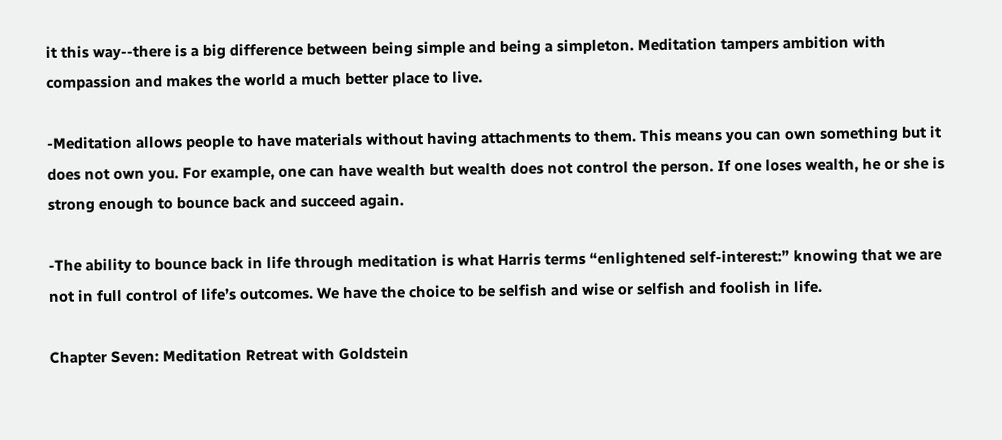it this way--there is a big difference between being simple and being a simpleton. Meditation tampers ambition with compassion and makes the world a much better place to live.

-Meditation allows people to have materials without having attachments to them. This means you can own something but it does not own you. For example, one can have wealth but wealth does not control the person. If one loses wealth, he or she is strong enough to bounce back and succeed again.

-The ability to bounce back in life through meditation is what Harris terms “enlightened self-interest:” knowing that we are not in full control of life’s outcomes. We have the choice to be selfish and wise or selfish and foolish in life.

Chapter Seven: Meditation Retreat with Goldstein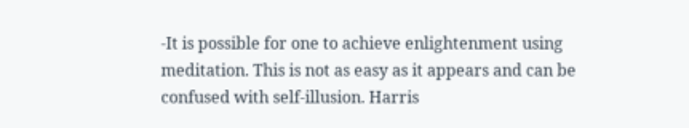-It is possible for one to achieve enlightenment using meditation. This is not as easy as it appears and can be confused with self-illusion. Harris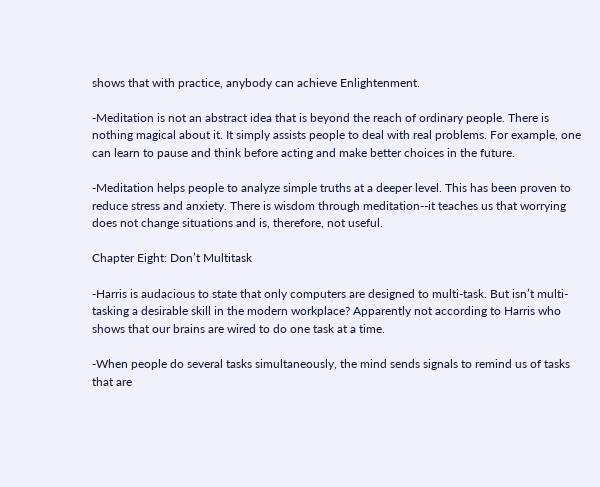shows that with practice, anybody can achieve Enlightenment.

-Meditation is not an abstract idea that is beyond the reach of ordinary people. There is nothing magical about it. It simply assists people to deal with real problems. For example, one can learn to pause and think before acting and make better choices in the future.

-Meditation helps people to analyze simple truths at a deeper level. This has been proven to reduce stress and anxiety. There is wisdom through meditation--it teaches us that worrying does not change situations and is, therefore, not useful.

Chapter Eight: Don’t Multitask

-Harris is audacious to state that only computers are designed to multi-task. But isn’t multi-tasking a desirable skill in the modern workplace? Apparently not according to Harris who shows that our brains are wired to do one task at a time.

-When people do several tasks simultaneously, the mind sends signals to remind us of tasks that are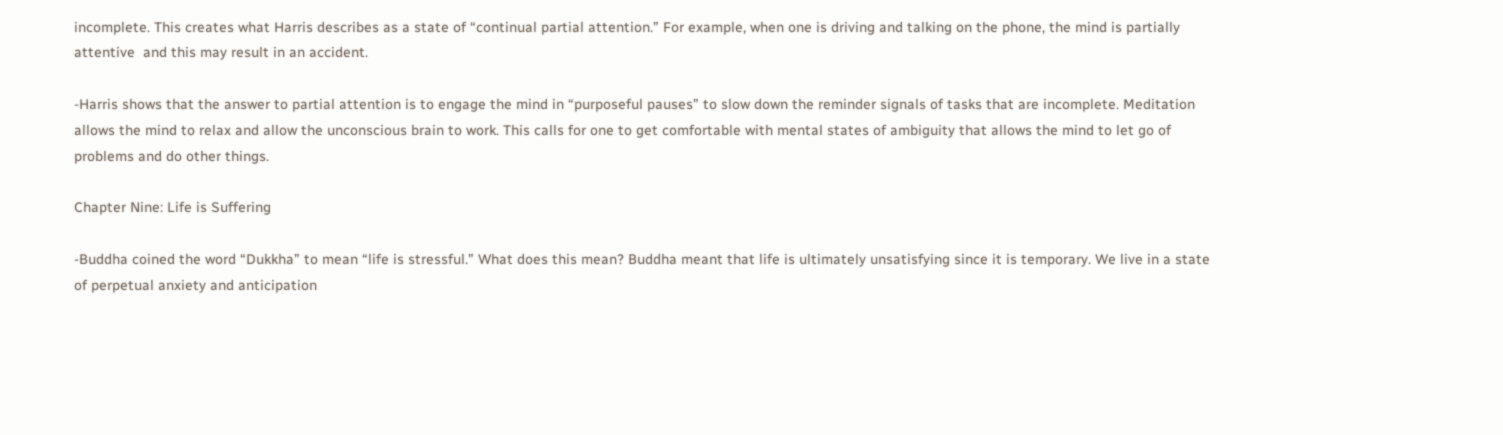incomplete. This creates what Harris describes as a state of “continual partial attention.” For example, when one is driving and talking on the phone, the mind is partially attentive  and this may result in an accident.

-Harris shows that the answer to partial attention is to engage the mind in “purposeful pauses” to slow down the reminder signals of tasks that are incomplete. Meditation allows the mind to relax and allow the unconscious brain to work. This calls for one to get comfortable with mental states of ambiguity that allows the mind to let go of problems and do other things.

Chapter Nine: Life is Suffering

-Buddha coined the word “Dukkha” to mean “life is stressful.” What does this mean? Buddha meant that life is ultimately unsatisfying since it is temporary. We live in a state of perpetual anxiety and anticipation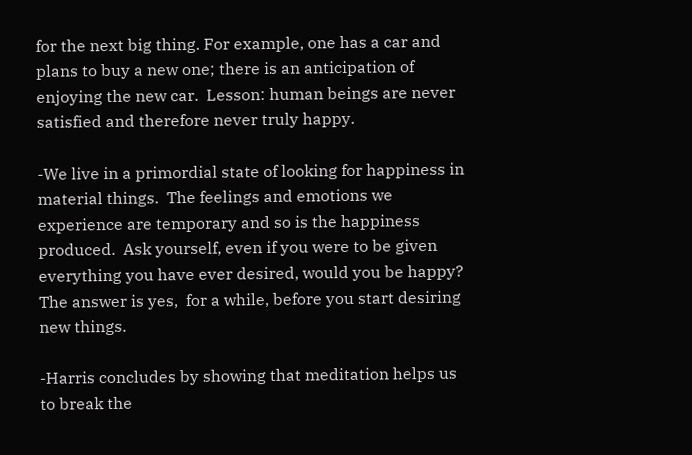for the next big thing. For example, one has a car and plans to buy a new one; there is an anticipation of enjoying the new car.  Lesson: human beings are never satisfied and therefore never truly happy.

-We live in a primordial state of looking for happiness in material things.  The feelings and emotions we experience are temporary and so is the happiness produced.  Ask yourself, even if you were to be given everything you have ever desired, would you be happy? The answer is yes,  for a while, before you start desiring new things.

-Harris concludes by showing that meditation helps us to break the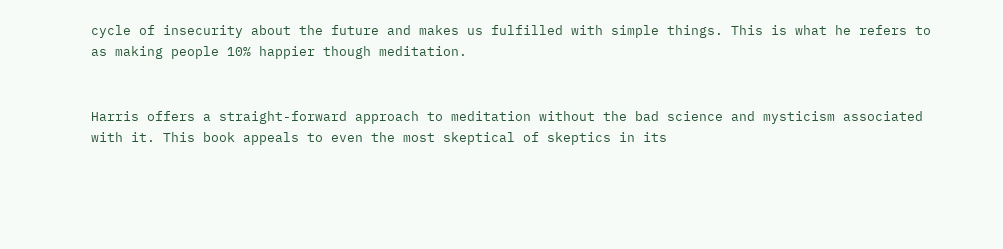cycle of insecurity about the future and makes us fulfilled with simple things. This is what he refers to as making people 10% happier though meditation.


Harris offers a straight-forward approach to meditation without the bad science and mysticism associated with it. This book appeals to even the most skeptical of skeptics in its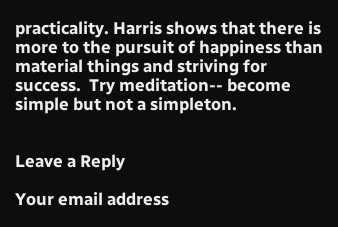practicality. Harris shows that there is more to the pursuit of happiness than material things and striving for success.  Try meditation-- become simple but not a simpleton.


Leave a Reply

Your email address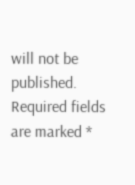will not be published. Required fields are marked *